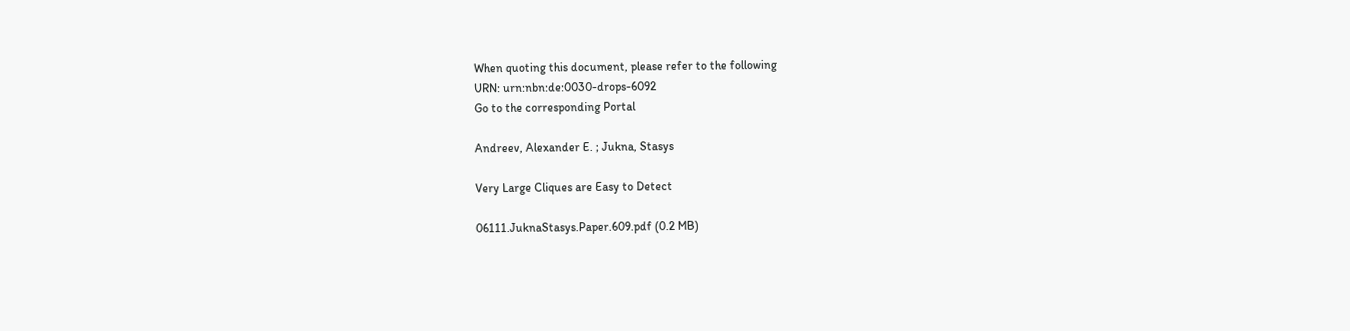When quoting this document, please refer to the following
URN: urn:nbn:de:0030-drops-6092
Go to the corresponding Portal

Andreev, Alexander E. ; Jukna, Stasys

Very Large Cliques are Easy to Detect

06111.JuknaStasys.Paper.609.pdf (0.2 MB)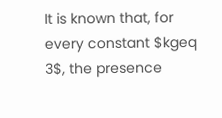It is known that, for every constant $kgeq 3$, the presence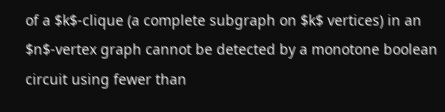of a $k$-clique (a complete subgraph on $k$ vertices) in an $n$-vertex graph cannot be detected by a monotone boolean circuit using fewer than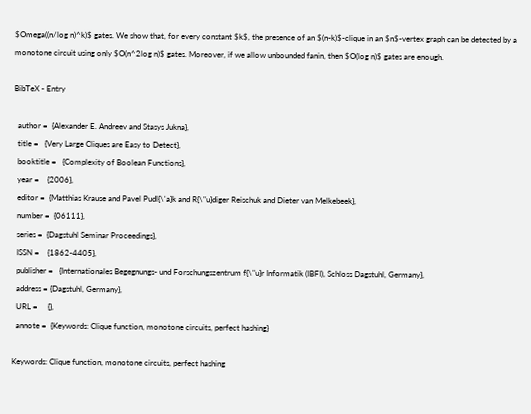$Omega((n/log n)^k)$ gates. We show that, for every constant $k$, the presence of an $(n-k)$-clique in an $n$-vertex graph can be detected by a monotone circuit using only $O(n^2log n)$ gates. Moreover, if we allow unbounded fanin, then $O(log n)$ gates are enough.

BibTeX - Entry

  author =  {Alexander E. Andreev and Stasys Jukna},
  title =   {Very Large Cliques are Easy to Detect},
  booktitle =   {Complexity of Boolean Functions},
  year =    {2006},
  editor =  {Matthias Krause and Pavel Pudl{\'a}k and R{\"u}diger Reischuk and Dieter van Melkebeek},
  number =  {06111},
  series =  {Dagstuhl Seminar Proceedings},
  ISSN =    {1862-4405},
  publisher =   {Internationales Begegnungs- und Forschungszentrum f{\"u}r Informatik (IBFI), Schloss Dagstuhl, Germany},
  address = {Dagstuhl, Germany},
  URL =     {},
  annote =  {Keywords: Clique function, monotone circuits, perfect hashing}

Keywords: Clique function, monotone circuits, perfect hashing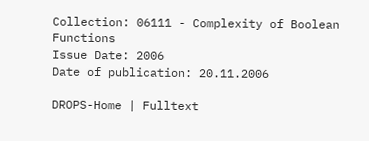Collection: 06111 - Complexity of Boolean Functions
Issue Date: 2006
Date of publication: 20.11.2006

DROPS-Home | Fulltext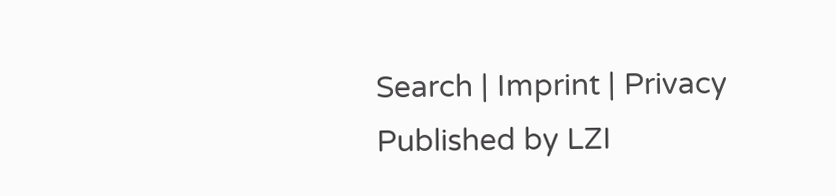Search | Imprint | Privacy Published by LZI